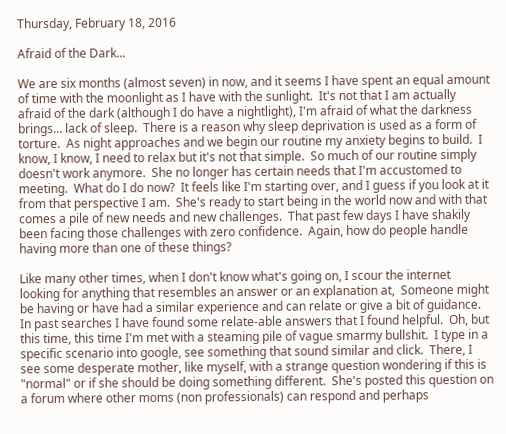Thursday, February 18, 2016

Afraid of the Dark...

We are six months (almost seven) in now, and it seems I have spent an equal amount of time with the moonlight as I have with the sunlight.  It's not that I am actually afraid of the dark (although I do have a nightlight), I'm afraid of what the darkness brings... lack of sleep.  There is a reason why sleep deprivation is used as a form of torture.  As night approaches and we begin our routine my anxiety begins to build.  I know, I know, I need to relax but it's not that simple.  So much of our routine simply doesn't work anymore.  She no longer has certain needs that I'm accustomed to meeting.  What do I do now?  It feels like I'm starting over, and I guess if you look at it from that perspective I am.  She's ready to start being in the world now and with that comes a pile of new needs and new challenges.  That past few days I have shakily been facing those challenges with zero confidence.  Again, how do people handle having more than one of these things?

Like many other times, when I don't know what's going on, I scour the internet looking for anything that resembles an answer or an explanation at,  Someone might be having or have had a similar experience and can relate or give a bit of guidance.  In past searches I have found some relate-able answers that I found helpful.  Oh, but this time, this time I'm met with a steaming pile of vague smarmy bullshit.  I type in a specific scenario into google, see something that sound similar and click.  There, I see some desperate mother, like myself, with a strange question wondering if this is "normal" or if she should be doing something different.  She's posted this question on a forum where other moms (non professionals) can respond and perhaps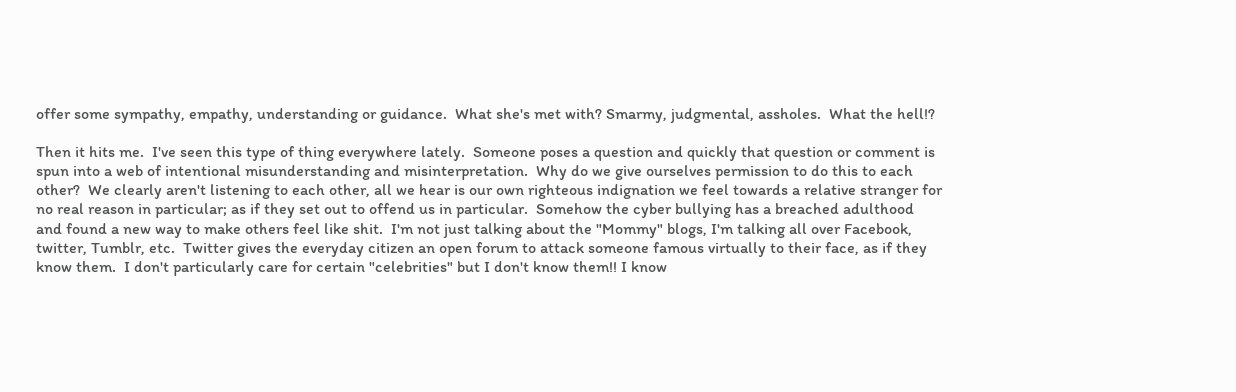offer some sympathy, empathy, understanding or guidance.  What she's met with? Smarmy, judgmental, assholes.  What the hell!?

Then it hits me.  I've seen this type of thing everywhere lately.  Someone poses a question and quickly that question or comment is spun into a web of intentional misunderstanding and misinterpretation.  Why do we give ourselves permission to do this to each other?  We clearly aren't listening to each other, all we hear is our own righteous indignation we feel towards a relative stranger for no real reason in particular; as if they set out to offend us in particular.  Somehow the cyber bullying has a breached adulthood and found a new way to make others feel like shit.  I'm not just talking about the "Mommy" blogs, I'm talking all over Facebook, twitter, Tumblr, etc.  Twitter gives the everyday citizen an open forum to attack someone famous virtually to their face, as if they know them.  I don't particularly care for certain "celebrities" but I don't know them!! I know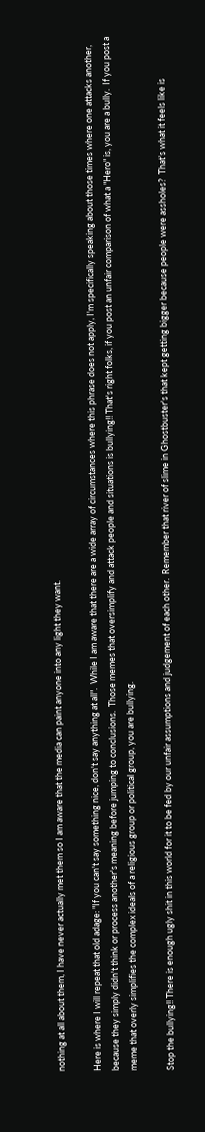nothing at all about them, I have never actually met them so I am aware that the media can paint anyone into any light they want.

Here is where I will repeat that old adage: "If you can't say something nice, don't say anything at all".  While I am aware that there are a wide array of circumstances where this phrase does not apply, I'm specifically speaking about those times where one attacks another, because they simply didn't think or process another's meaning before jumping to conclusions.  Those memes that oversimplify and attack people and situations is bullying!! That's right folks, if you post an unfair comparison of what a "Hero" is, you are a bully.  If you post a meme that overly simplifies the complex ideals of a religious group or political group, you are bullying.

Stop the bullying!! There is enough ugly shit in this world for it to be fed by our unfair assumptions and judgement of each other.  Remember that river of slime in Ghostbuster's that kept getting bigger because people were assholes?  That's what it feels like is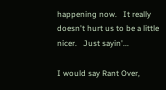happening now.   It really doesn't hurt us to be a little nicer.   Just sayin'...

I would say Rant Over,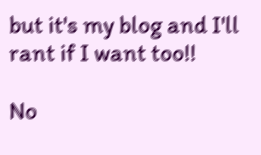but it's my blog and I'll rant if I want too!!

No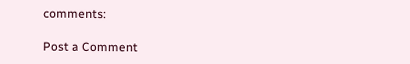comments:

Post a Comment